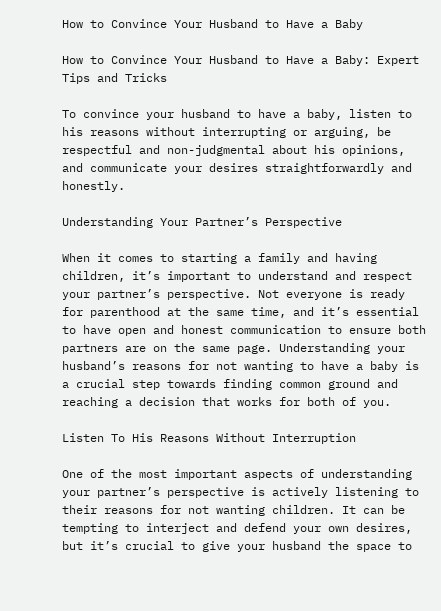How to Convince Your Husband to Have a Baby

How to Convince Your Husband to Have a Baby: Expert Tips and Tricks

To convince your husband to have a baby, listen to his reasons without interrupting or arguing, be respectful and non-judgmental about his opinions, and communicate your desires straightforwardly and honestly.

Understanding Your Partner’s Perspective

When it comes to starting a family and having children, it’s important to understand and respect your partner’s perspective. Not everyone is ready for parenthood at the same time, and it’s essential to have open and honest communication to ensure both partners are on the same page. Understanding your husband’s reasons for not wanting to have a baby is a crucial step towards finding common ground and reaching a decision that works for both of you.

Listen To His Reasons Without Interruption

One of the most important aspects of understanding your partner’s perspective is actively listening to their reasons for not wanting children. It can be tempting to interject and defend your own desires, but it’s crucial to give your husband the space to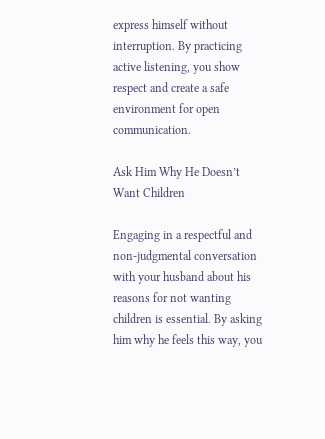express himself without interruption. By practicing active listening, you show respect and create a safe environment for open communication.

Ask Him Why He Doesn’t Want Children

Engaging in a respectful and non-judgmental conversation with your husband about his reasons for not wanting children is essential. By asking him why he feels this way, you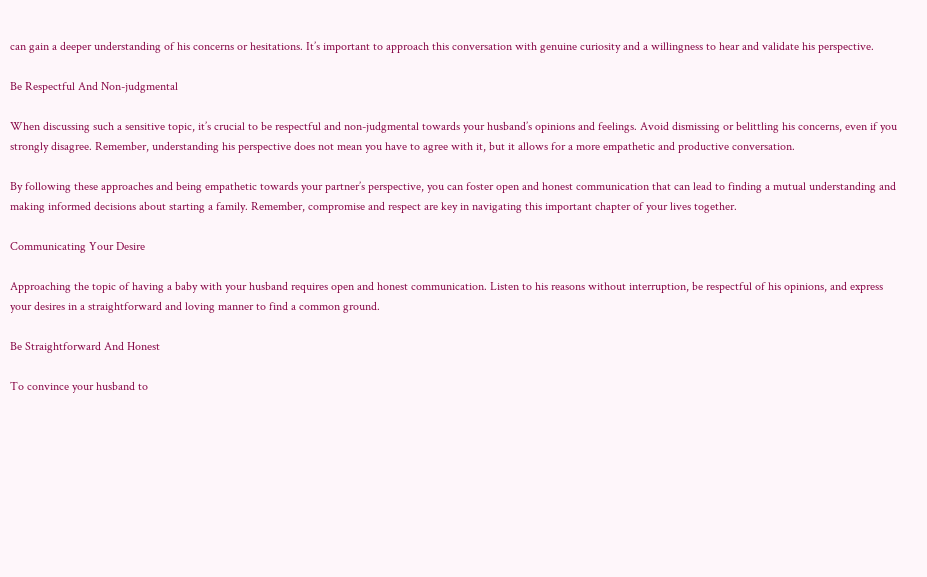can gain a deeper understanding of his concerns or hesitations. It’s important to approach this conversation with genuine curiosity and a willingness to hear and validate his perspective.

Be Respectful And Non-judgmental

When discussing such a sensitive topic, it’s crucial to be respectful and non-judgmental towards your husband’s opinions and feelings. Avoid dismissing or belittling his concerns, even if you strongly disagree. Remember, understanding his perspective does not mean you have to agree with it, but it allows for a more empathetic and productive conversation.

By following these approaches and being empathetic towards your partner’s perspective, you can foster open and honest communication that can lead to finding a mutual understanding and making informed decisions about starting a family. Remember, compromise and respect are key in navigating this important chapter of your lives together.

Communicating Your Desire

Approaching the topic of having a baby with your husband requires open and honest communication. Listen to his reasons without interruption, be respectful of his opinions, and express your desires in a straightforward and loving manner to find a common ground.

Be Straightforward And Honest

To convince your husband to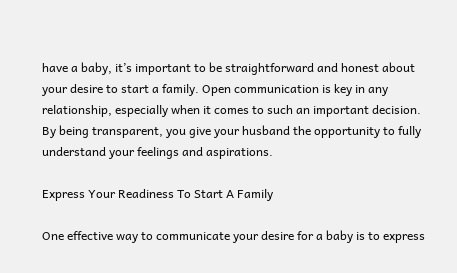have a baby, it’s important to be straightforward and honest about your desire to start a family. Open communication is key in any relationship, especially when it comes to such an important decision. By being transparent, you give your husband the opportunity to fully understand your feelings and aspirations.

Express Your Readiness To Start A Family

One effective way to communicate your desire for a baby is to express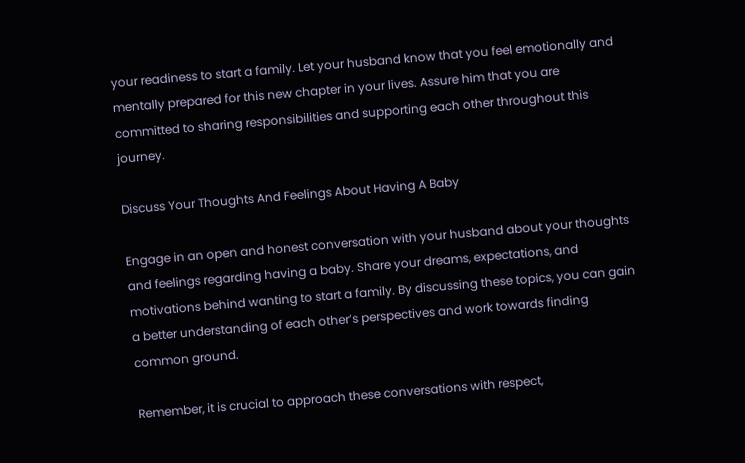your readiness to start a family. Let your husband know that you feel emotionally and mentally prepared for this new chapter in your lives. Assure him that you are committed to sharing responsibilities and supporting each other throughout this journey.

Discuss Your Thoughts And Feelings About Having A Baby

Engage in an open and honest conversation with your husband about your thoughts and feelings regarding having a baby. Share your dreams, expectations, and motivations behind wanting to start a family. By discussing these topics, you can gain a better understanding of each other’s perspectives and work towards finding common ground.

Remember, it is crucial to approach these conversations with respect,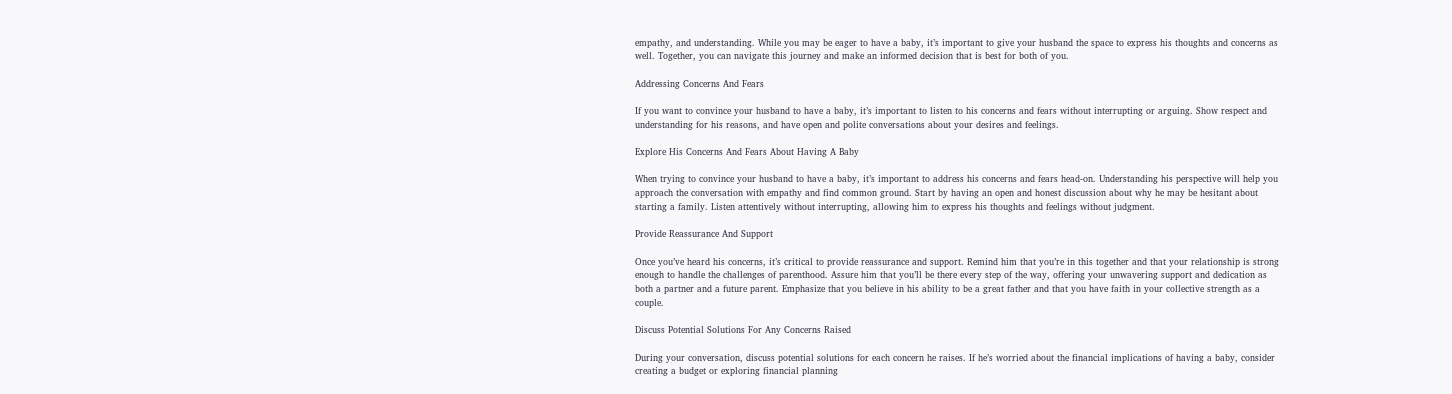empathy, and understanding. While you may be eager to have a baby, it’s important to give your husband the space to express his thoughts and concerns as well. Together, you can navigate this journey and make an informed decision that is best for both of you.

Addressing Concerns And Fears

If you want to convince your husband to have a baby, it’s important to listen to his concerns and fears without interrupting or arguing. Show respect and understanding for his reasons, and have open and polite conversations about your desires and feelings.

Explore His Concerns And Fears About Having A Baby

When trying to convince your husband to have a baby, it’s important to address his concerns and fears head-on. Understanding his perspective will help you approach the conversation with empathy and find common ground. Start by having an open and honest discussion about why he may be hesitant about starting a family. Listen attentively without interrupting, allowing him to express his thoughts and feelings without judgment.

Provide Reassurance And Support

Once you’ve heard his concerns, it’s critical to provide reassurance and support. Remind him that you’re in this together and that your relationship is strong enough to handle the challenges of parenthood. Assure him that you’ll be there every step of the way, offering your unwavering support and dedication as both a partner and a future parent. Emphasize that you believe in his ability to be a great father and that you have faith in your collective strength as a couple.

Discuss Potential Solutions For Any Concerns Raised

During your conversation, discuss potential solutions for each concern he raises. If he’s worried about the financial implications of having a baby, consider creating a budget or exploring financial planning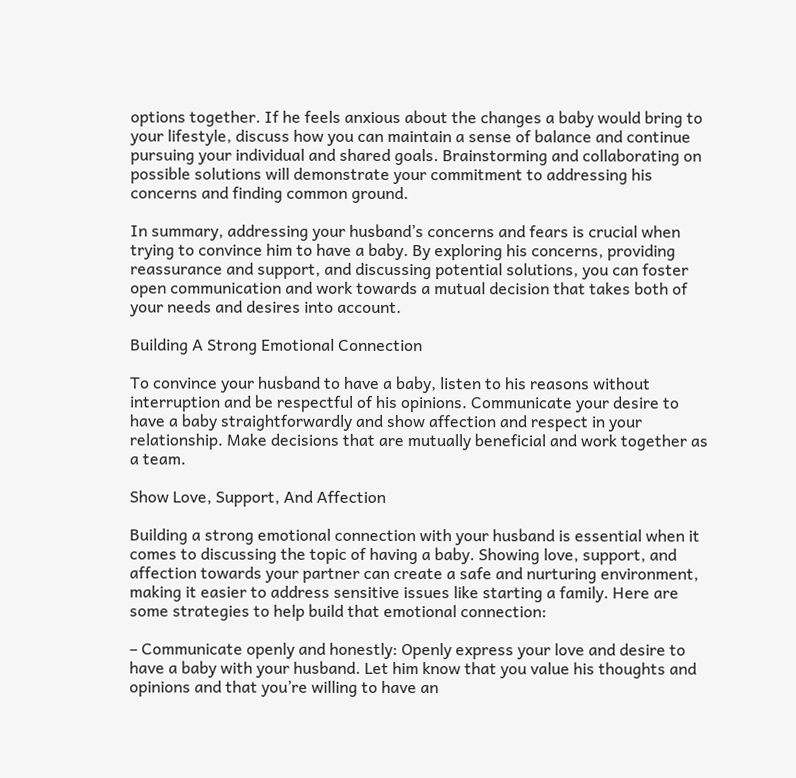options together. If he feels anxious about the changes a baby would bring to your lifestyle, discuss how you can maintain a sense of balance and continue pursuing your individual and shared goals. Brainstorming and collaborating on possible solutions will demonstrate your commitment to addressing his concerns and finding common ground.

In summary, addressing your husband’s concerns and fears is crucial when trying to convince him to have a baby. By exploring his concerns, providing reassurance and support, and discussing potential solutions, you can foster open communication and work towards a mutual decision that takes both of your needs and desires into account.

Building A Strong Emotional Connection

To convince your husband to have a baby, listen to his reasons without interruption and be respectful of his opinions. Communicate your desire to have a baby straightforwardly and show affection and respect in your relationship. Make decisions that are mutually beneficial and work together as a team.

Show Love, Support, And Affection

Building a strong emotional connection with your husband is essential when it comes to discussing the topic of having a baby. Showing love, support, and affection towards your partner can create a safe and nurturing environment, making it easier to address sensitive issues like starting a family. Here are some strategies to help build that emotional connection:

– Communicate openly and honestly: Openly express your love and desire to have a baby with your husband. Let him know that you value his thoughts and opinions and that you’re willing to have an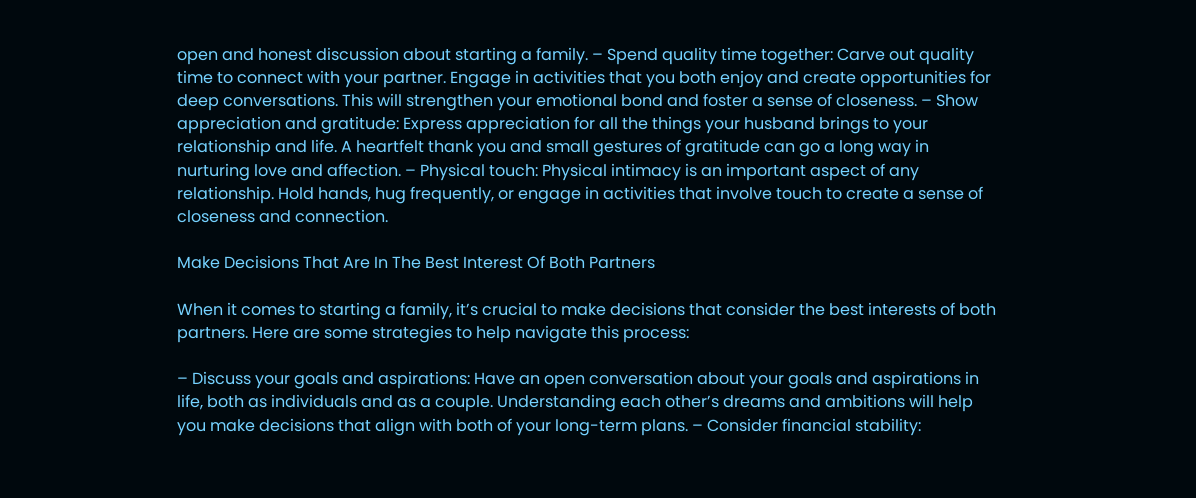open and honest discussion about starting a family. – Spend quality time together: Carve out quality time to connect with your partner. Engage in activities that you both enjoy and create opportunities for deep conversations. This will strengthen your emotional bond and foster a sense of closeness. – Show appreciation and gratitude: Express appreciation for all the things your husband brings to your relationship and life. A heartfelt thank you and small gestures of gratitude can go a long way in nurturing love and affection. – Physical touch: Physical intimacy is an important aspect of any relationship. Hold hands, hug frequently, or engage in activities that involve touch to create a sense of closeness and connection.

Make Decisions That Are In The Best Interest Of Both Partners

When it comes to starting a family, it’s crucial to make decisions that consider the best interests of both partners. Here are some strategies to help navigate this process:

– Discuss your goals and aspirations: Have an open conversation about your goals and aspirations in life, both as individuals and as a couple. Understanding each other’s dreams and ambitions will help you make decisions that align with both of your long-term plans. – Consider financial stability: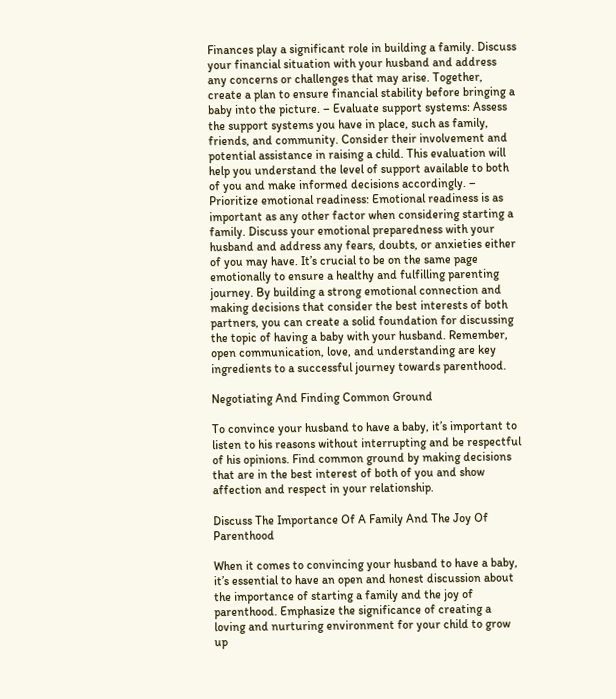Finances play a significant role in building a family. Discuss your financial situation with your husband and address any concerns or challenges that may arise. Together, create a plan to ensure financial stability before bringing a baby into the picture. – Evaluate support systems: Assess the support systems you have in place, such as family, friends, and community. Consider their involvement and potential assistance in raising a child. This evaluation will help you understand the level of support available to both of you and make informed decisions accordingly. – Prioritize emotional readiness: Emotional readiness is as important as any other factor when considering starting a family. Discuss your emotional preparedness with your husband and address any fears, doubts, or anxieties either of you may have. It’s crucial to be on the same page emotionally to ensure a healthy and fulfilling parenting journey. By building a strong emotional connection and making decisions that consider the best interests of both partners, you can create a solid foundation for discussing the topic of having a baby with your husband. Remember, open communication, love, and understanding are key ingredients to a successful journey towards parenthood.

Negotiating And Finding Common Ground

To convince your husband to have a baby, it’s important to listen to his reasons without interrupting and be respectful of his opinions. Find common ground by making decisions that are in the best interest of both of you and show affection and respect in your relationship.

Discuss The Importance Of A Family And The Joy Of Parenthood

When it comes to convincing your husband to have a baby, it’s essential to have an open and honest discussion about the importance of starting a family and the joy of parenthood. Emphasize the significance of creating a loving and nurturing environment for your child to grow up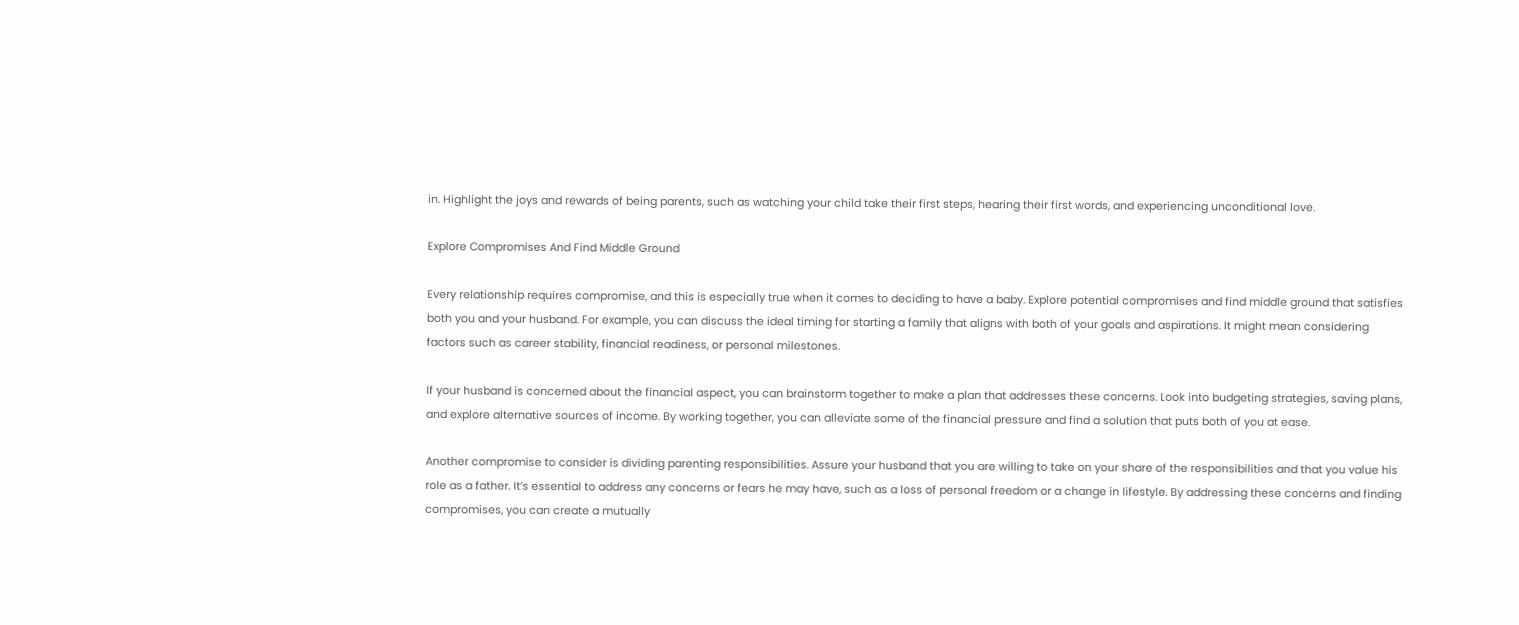in. Highlight the joys and rewards of being parents, such as watching your child take their first steps, hearing their first words, and experiencing unconditional love.

Explore Compromises And Find Middle Ground

Every relationship requires compromise, and this is especially true when it comes to deciding to have a baby. Explore potential compromises and find middle ground that satisfies both you and your husband. For example, you can discuss the ideal timing for starting a family that aligns with both of your goals and aspirations. It might mean considering factors such as career stability, financial readiness, or personal milestones.

If your husband is concerned about the financial aspect, you can brainstorm together to make a plan that addresses these concerns. Look into budgeting strategies, saving plans, and explore alternative sources of income. By working together, you can alleviate some of the financial pressure and find a solution that puts both of you at ease.

Another compromise to consider is dividing parenting responsibilities. Assure your husband that you are willing to take on your share of the responsibilities and that you value his role as a father. It’s essential to address any concerns or fears he may have, such as a loss of personal freedom or a change in lifestyle. By addressing these concerns and finding compromises, you can create a mutually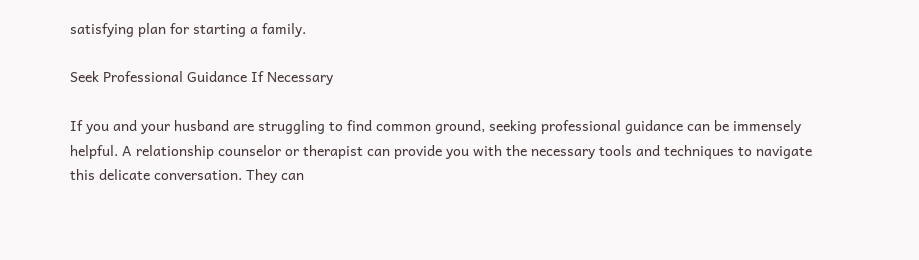satisfying plan for starting a family.

Seek Professional Guidance If Necessary

If you and your husband are struggling to find common ground, seeking professional guidance can be immensely helpful. A relationship counselor or therapist can provide you with the necessary tools and techniques to navigate this delicate conversation. They can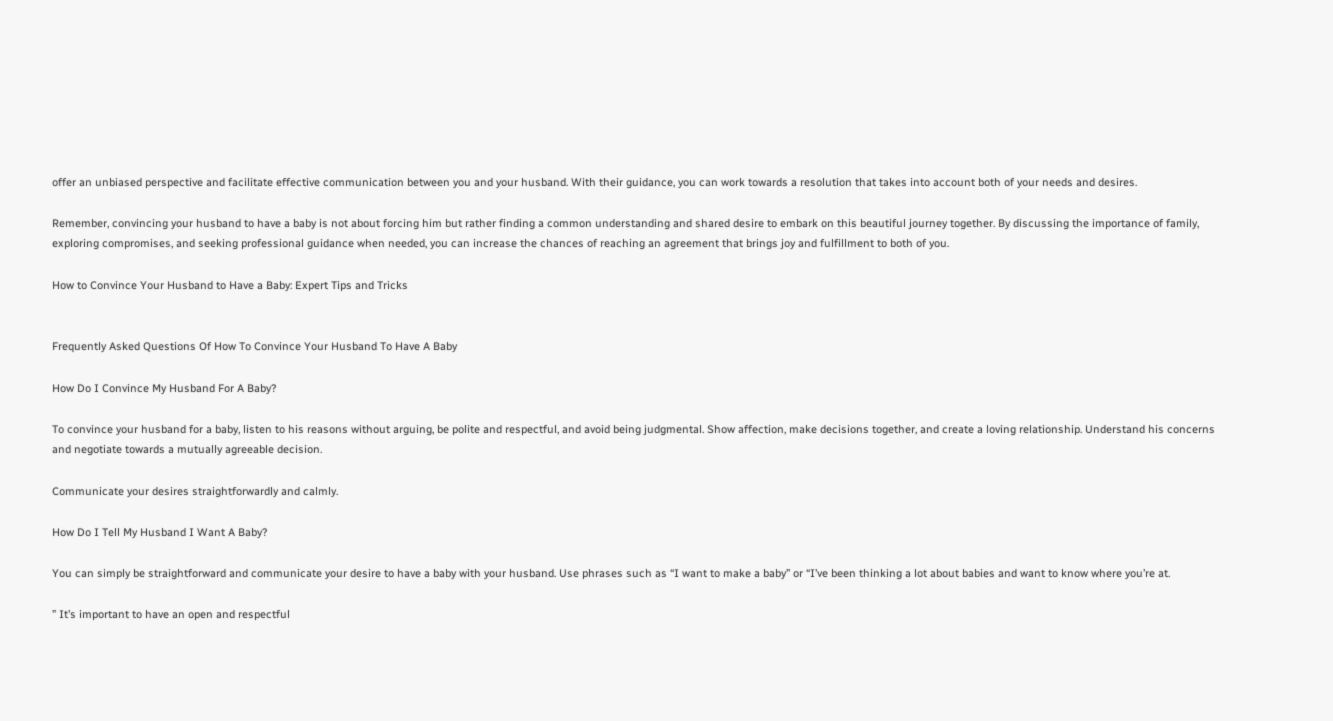offer an unbiased perspective and facilitate effective communication between you and your husband. With their guidance, you can work towards a resolution that takes into account both of your needs and desires.

Remember, convincing your husband to have a baby is not about forcing him but rather finding a common understanding and shared desire to embark on this beautiful journey together. By discussing the importance of family, exploring compromises, and seeking professional guidance when needed, you can increase the chances of reaching an agreement that brings joy and fulfillment to both of you.

How to Convince Your Husband to Have a Baby: Expert Tips and Tricks


Frequently Asked Questions Of How To Convince Your Husband To Have A Baby

How Do I Convince My Husband For A Baby?

To convince your husband for a baby, listen to his reasons without arguing, be polite and respectful, and avoid being judgmental. Show affection, make decisions together, and create a loving relationship. Understand his concerns and negotiate towards a mutually agreeable decision.

Communicate your desires straightforwardly and calmly.

How Do I Tell My Husband I Want A Baby?

You can simply be straightforward and communicate your desire to have a baby with your husband. Use phrases such as “I want to make a baby” or “I’ve been thinking a lot about babies and want to know where you’re at.

” It’s important to have an open and respectful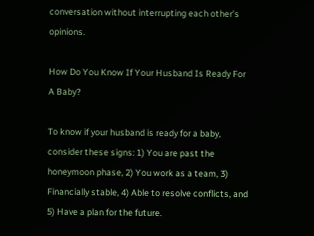conversation without interrupting each other’s opinions.

How Do You Know If Your Husband Is Ready For A Baby?

To know if your husband is ready for a baby, consider these signs: 1) You are past the honeymoon phase, 2) You work as a team, 3) Financially stable, 4) Able to resolve conflicts, and 5) Have a plan for the future.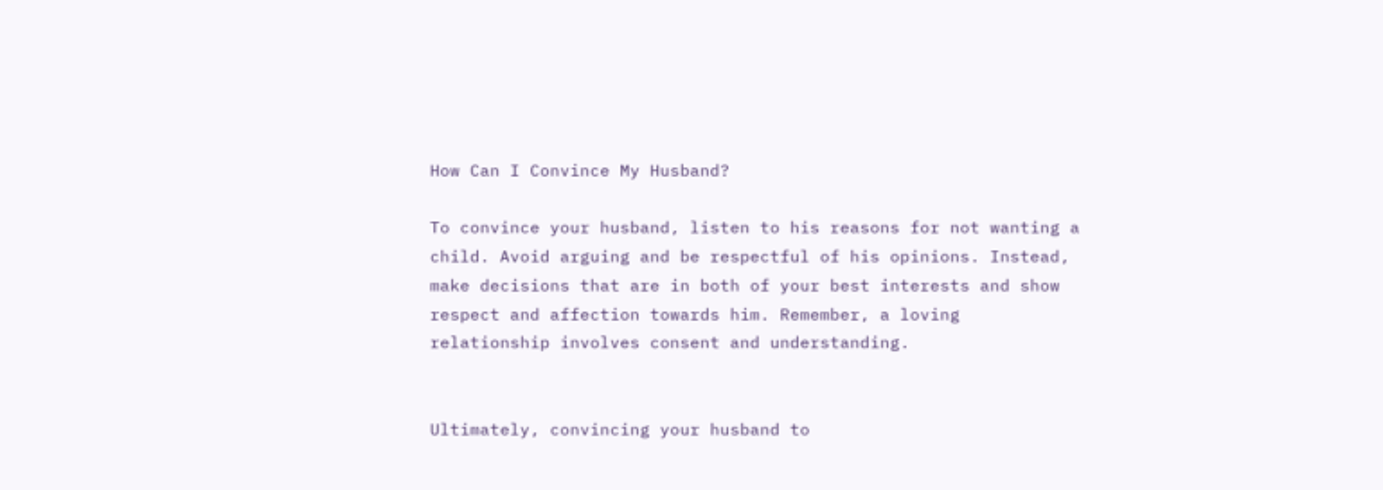How Can I Convince My Husband?

To convince your husband, listen to his reasons for not wanting a child. Avoid arguing and be respectful of his opinions. Instead, make decisions that are in both of your best interests and show respect and affection towards him. Remember, a loving relationship involves consent and understanding.


Ultimately, convincing your husband to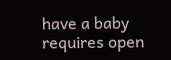have a baby requires open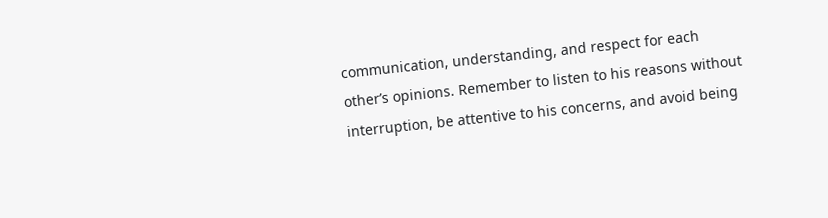communication, understanding, and respect for each other’s opinions. Remember to listen to his reasons without interruption, be attentive to his concerns, and avoid being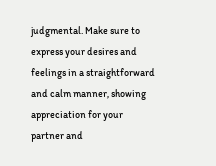judgmental. Make sure to express your desires and feelings in a straightforward and calm manner, showing appreciation for your partner and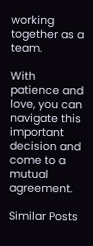working together as a team.

With patience and love, you can navigate this important decision and come to a mutual agreement.

Similar Posts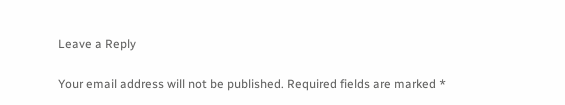Leave a Reply

Your email address will not be published. Required fields are marked *